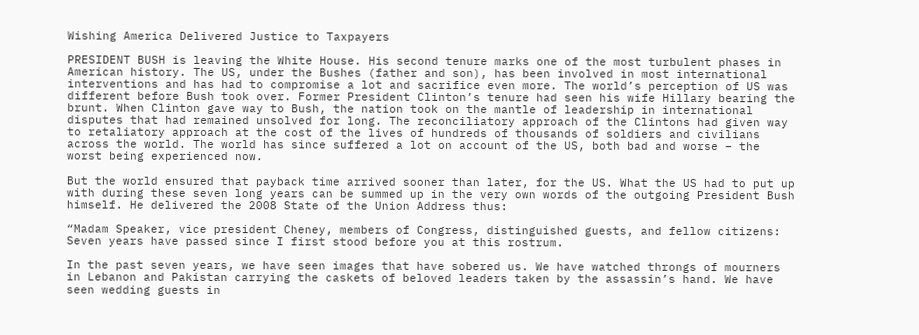Wishing America Delivered Justice to Taxpayers

PRESIDENT BUSH is leaving the White House. His second tenure marks one of the most turbulent phases in American history. The US, under the Bushes (father and son), has been involved in most international interventions and has had to compromise a lot and sacrifice even more. The world’s perception of US was different before Bush took over. Former President Clinton’s tenure had seen his wife Hillary bearing the brunt. When Clinton gave way to Bush, the nation took on the mantle of leadership in international disputes that had remained unsolved for long. The reconciliatory approach of the Clintons had given way to retaliatory approach at the cost of the lives of hundreds of thousands of soldiers and civilians across the world. The world has since suffered a lot on account of the US, both bad and worse – the worst being experienced now.

But the world ensured that payback time arrived sooner than later, for the US. What the US had to put up with during these seven long years can be summed up in the very own words of the outgoing President Bush himself. He delivered the 2008 State of the Union Address thus:

“Madam Speaker, vice president Cheney, members of Congress, distinguished guests, and fellow citizens: Seven years have passed since I first stood before you at this rostrum.

In the past seven years, we have seen images that have sobered us. We have watched throngs of mourners in Lebanon and Pakistan carrying the caskets of beloved leaders taken by the assassin’s hand. We have seen wedding guests in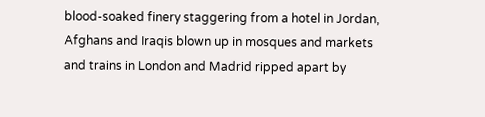blood-soaked finery staggering from a hotel in Jordan, Afghans and Iraqis blown up in mosques and markets and trains in London and Madrid ripped apart by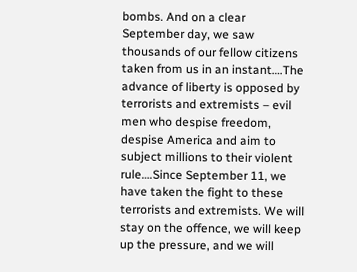bombs. And on a clear September day, we saw thousands of our fellow citizens taken from us in an instant….The advance of liberty is opposed by terrorists and extremists – evil men who despise freedom, despise America and aim to subject millions to their violent rule….Since September 11, we have taken the fight to these terrorists and extremists. We will stay on the offence, we will keep up the pressure, and we will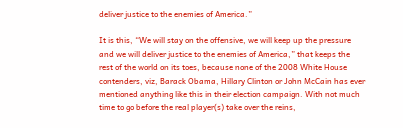deliver justice to the enemies of America.”

It is this, “We will stay on the offensive, we will keep up the pressure and we will deliver justice to the enemies of America,” that keeps the rest of the world on its toes, because none of the 2008 White House contenders, viz, Barack Obama, Hillary Clinton or John McCain has ever mentioned anything like this in their election campaign. With not much time to go before the real player(s) take over the reins,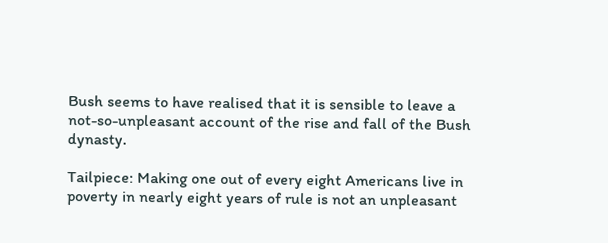Bush seems to have realised that it is sensible to leave a not-so-unpleasant account of the rise and fall of the Bush dynasty.

Tailpiece: Making one out of every eight Americans live in poverty in nearly eight years of rule is not an unpleasant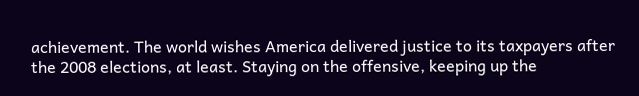achievement. The world wishes America delivered justice to its taxpayers after the 2008 elections, at least. Staying on the offensive, keeping up the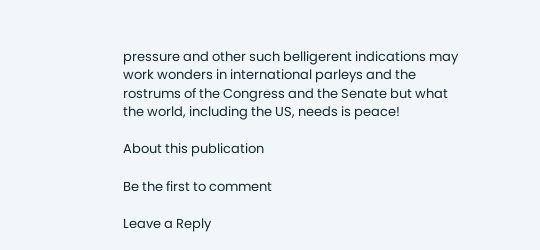pressure and other such belligerent indications may work wonders in international parleys and the rostrums of the Congress and the Senate but what the world, including the US, needs is peace!

About this publication

Be the first to comment

Leave a Reply